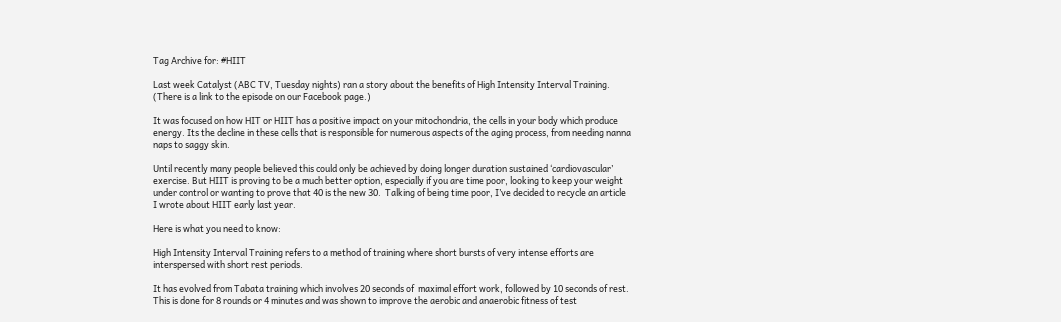Tag Archive for: #HIIT

Last week Catalyst (ABC TV, Tuesday nights) ran a story about the benefits of High Intensity Interval Training. (There is a link to the episode on our Facebook page.)

It was focused on how HIT or HIIT has a positive impact on your mitochondria, the cells in your body which produce energy. Its the decline in these cells that is responsible for numerous aspects of the aging process, from needing nanna naps to saggy skin.

Until recently many people believed this could only be achieved by doing longer duration sustained ‘cardiovascular’ exercise. But HIIT is proving to be a much better option, especially if you are time poor, looking to keep your weight under control or wanting to prove that 40 is the new 30.  Talking of being time poor, I’ve decided to recycle an article I wrote about HIIT early last year.

Here is what you need to know:

High Intensity Interval Training refers to a method of training where short bursts of very intense efforts are interspersed with short rest periods.

It has evolved from Tabata training which involves 20 seconds of  maximal effort work, followed by 10 seconds of rest. This is done for 8 rounds or 4 minutes and was shown to improve the aerobic and anaerobic fitness of test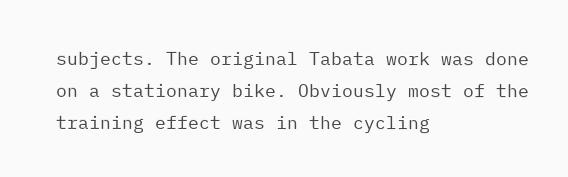subjects. The original Tabata work was done on a stationary bike. Obviously most of the training effect was in the cycling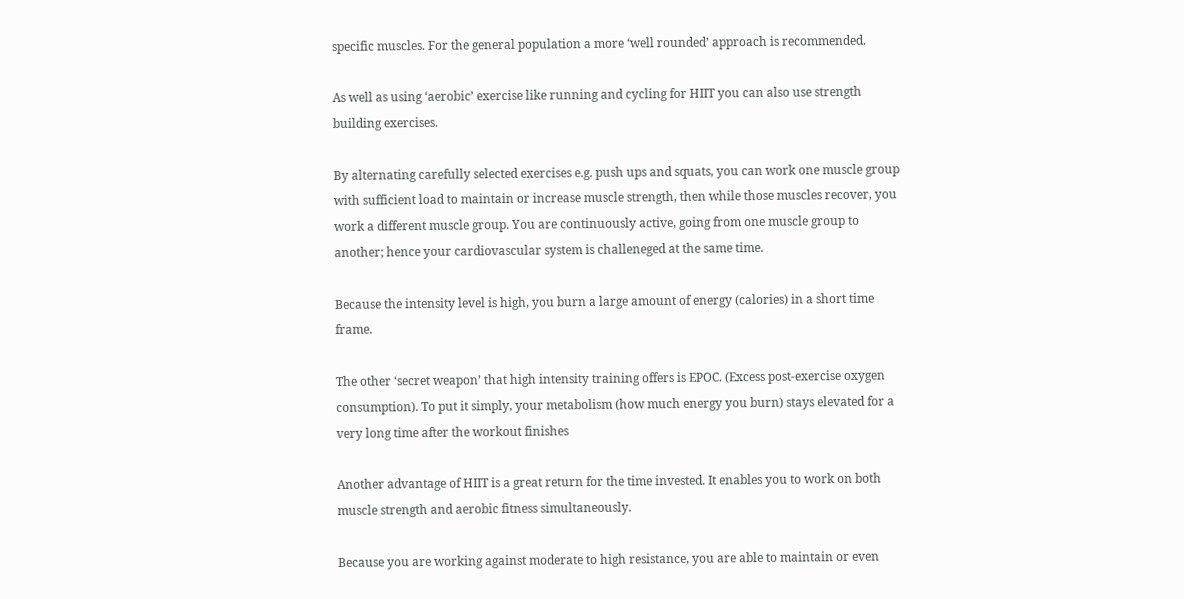specific muscles. For the general population a more ‘well rounded’ approach is recommended.

As well as using ‘aerobic’ exercise like running and cycling for HIIT you can also use strength building exercises.

By alternating carefully selected exercises e.g. push ups and squats, you can work one muscle group with sufficient load to maintain or increase muscle strength, then while those muscles recover, you work a different muscle group. You are continuously active, going from one muscle group to another; hence your cardiovascular system is challeneged at the same time.

Because the intensity level is high, you burn a large amount of energy (calories) in a short time frame.

The other ‘secret weapon’ that high intensity training offers is EPOC. (Excess post-exercise oxygen consumption). To put it simply, your metabolism (how much energy you burn) stays elevated for a very long time after the workout finishes

Another advantage of HIIT is a great return for the time invested. It enables you to work on both muscle strength and aerobic fitness simultaneously.

Because you are working against moderate to high resistance, you are able to maintain or even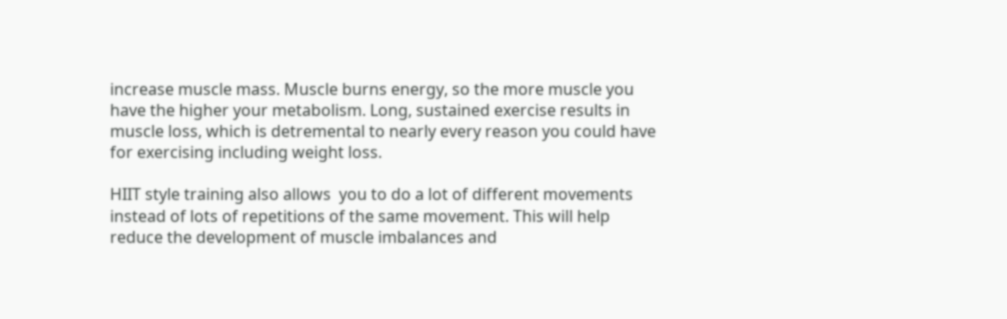increase muscle mass. Muscle burns energy, so the more muscle you have the higher your metabolism. Long, sustained exercise results in muscle loss, which is detremental to nearly every reason you could have for exercising including weight loss.

HIIT style training also allows  you to do a lot of different movements instead of lots of repetitions of the same movement. This will help reduce the development of muscle imbalances and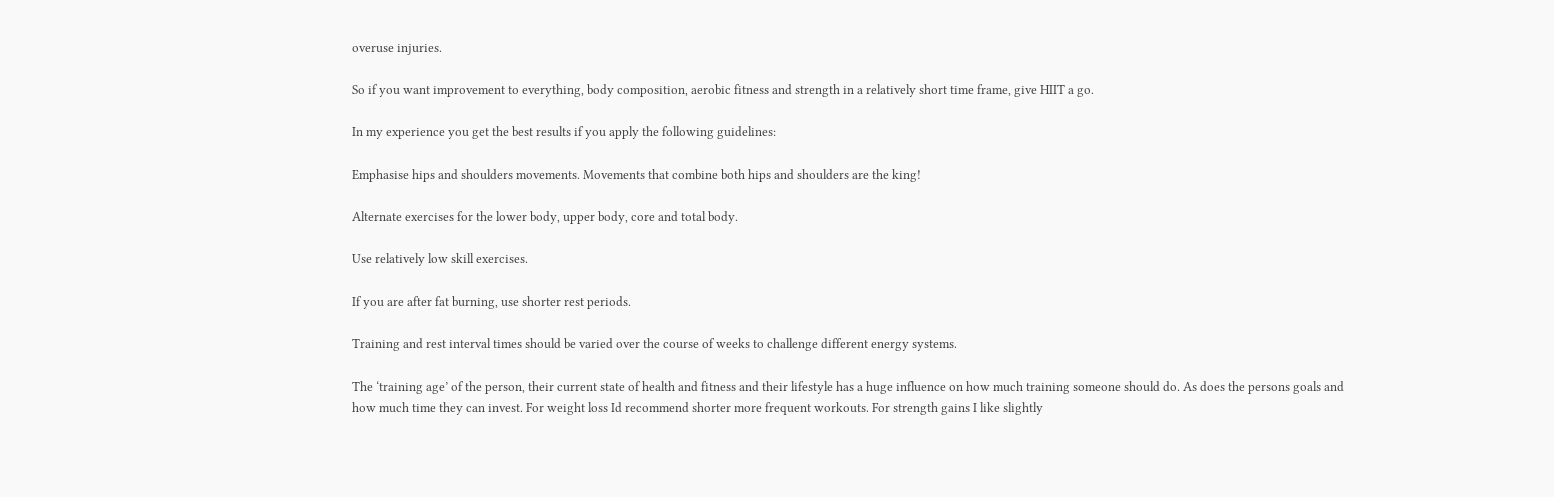overuse injuries.

So if you want improvement to everything, body composition, aerobic fitness and strength in a relatively short time frame, give HIIT a go.

In my experience you get the best results if you apply the following guidelines:

Emphasise hips and shoulders movements. Movements that combine both hips and shoulders are the king!

Alternate exercises for the lower body, upper body, core and total body.

Use relatively low skill exercises.

If you are after fat burning, use shorter rest periods.

Training and rest interval times should be varied over the course of weeks to challenge different energy systems.

The ‘training age’ of the person, their current state of health and fitness and their lifestyle has a huge influence on how much training someone should do. As does the persons goals and how much time they can invest. For weight loss Id recommend shorter more frequent workouts. For strength gains I like slightly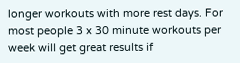longer workouts with more rest days. For most people 3 x 30 minute workouts per week will get great results if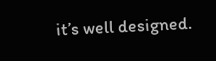it’s well designed.